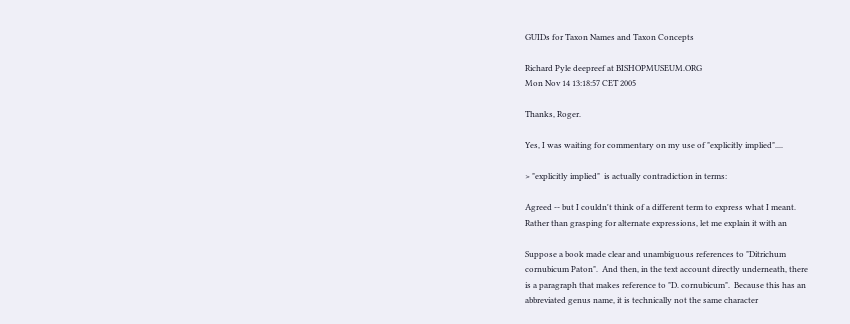GUIDs for Taxon Names and Taxon Concepts

Richard Pyle deepreef at BISHOPMUSEUM.ORG
Mon Nov 14 13:18:57 CET 2005

Thanks, Roger.

Yes, I was waiting for commentary on my use of "explicitly implied"....

> "explicitly implied"  is actually contradiction in terms:

Agreed -- but I couldn't think of a different term to express what I meant.
Rather than grasping for alternate expressions, let me explain it with an

Suppose a book made clear and unambiguous references to "Ditrichum
cornubicum Paton".  And then, in the text account directly underneath, there
is a paragraph that makes reference to "D. cornubicum".  Because this has an
abbreviated genus name, it is technically not the same character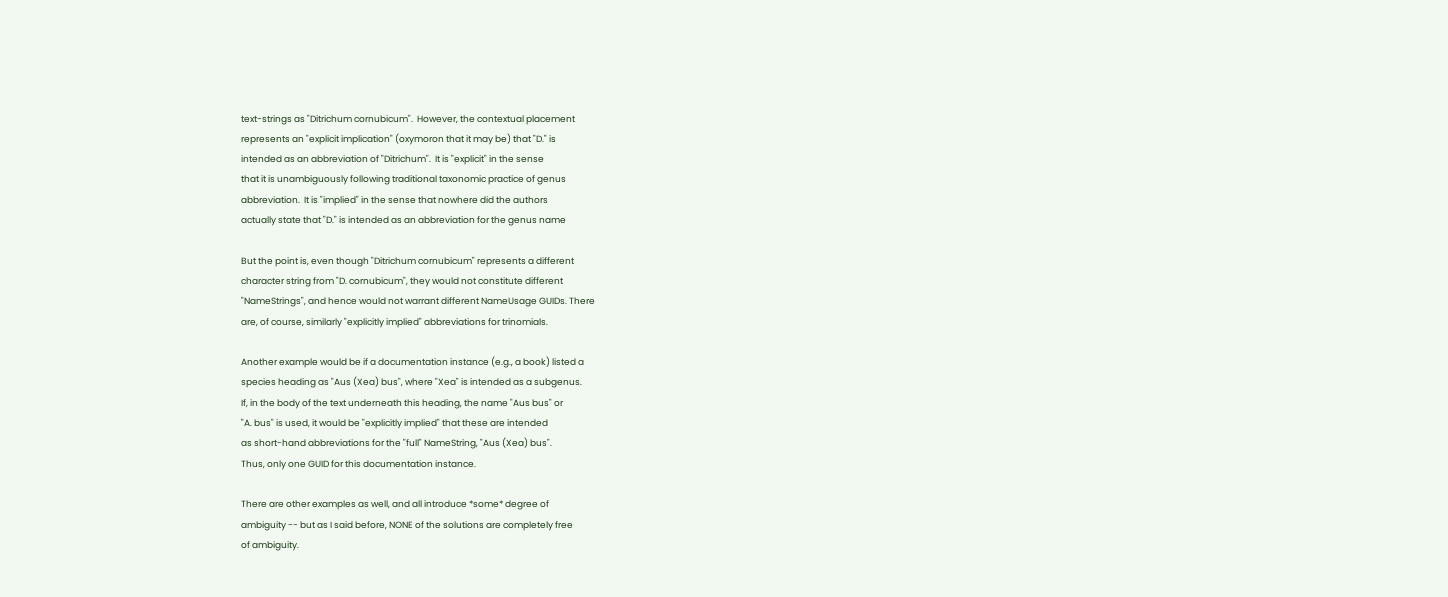text-strings as "Ditrichum cornubicum".  However, the contextual placement
represents an "explicit implication" (oxymoron that it may be) that "D." is
intended as an abbreviation of "Ditrichum".  It is "explicit" in the sense
that it is unambiguously following traditional taxonomic practice of genus
abbreviation.  It is "implied" in the sense that nowhere did the authors
actually state that "D." is intended as an abbreviation for the genus name

But the point is, even though "Ditrichum cornubicum" represents a different
character string from "D. cornubicum", they would not constitute different
"NameStrings", and hence would not warrant different NameUsage GUIDs. There
are, of course, similarly "explicitly implied" abbreviations for trinomials.

Another example would be if a documentation instance (e.g., a book) listed a
species heading as "Aus (Xea) bus", where "Xea" is intended as a subgenus.
If, in the body of the text underneath this heading, the name "Aus bus" or
"A. bus" is used, it would be "explicitly implied" that these are intended
as short-hand abbreviations for the "full" NameString, "Aus (Xea) bus".
Thus, only one GUID for this documentation instance.

There are other examples as well, and all introduce *some* degree of
ambiguity -- but as I said before, NONE of the solutions are completely free
of ambiguity.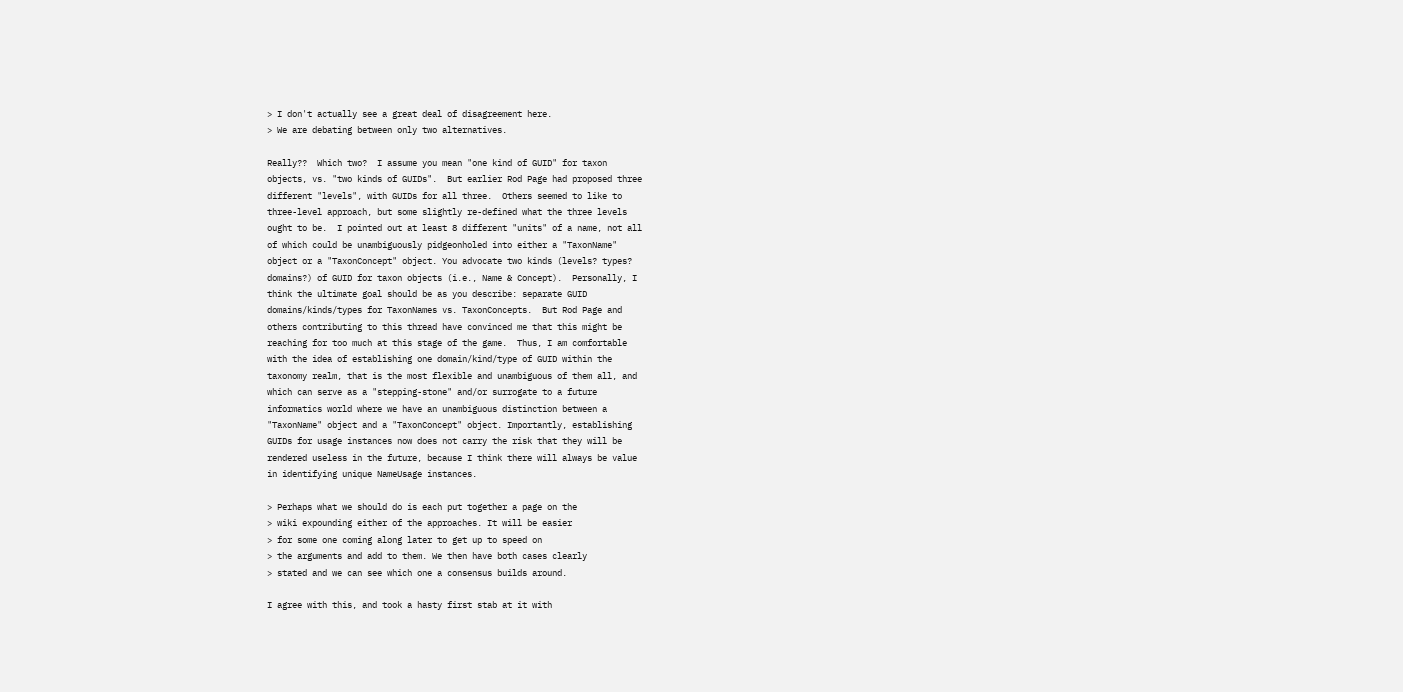> I don't actually see a great deal of disagreement here.
> We are debating between only two alternatives.

Really??  Which two?  I assume you mean "one kind of GUID" for taxon
objects, vs. "two kinds of GUIDs".  But earlier Rod Page had proposed three
different "levels", with GUIDs for all three.  Others seemed to like to
three-level approach, but some slightly re-defined what the three levels
ought to be.  I pointed out at least 8 different "units" of a name, not all
of which could be unambiguously pidgeonholed into either a "TaxonName"
object or a "TaxonConcept" object. You advocate two kinds (levels? types?
domains?) of GUID for taxon objects (i.e., Name & Concept).  Personally, I
think the ultimate goal should be as you describe: separate GUID
domains/kinds/types for TaxonNames vs. TaxonConcepts.  But Rod Page and
others contributing to this thread have convinced me that this might be
reaching for too much at this stage of the game.  Thus, I am comfortable
with the idea of establishing one domain/kind/type of GUID within the
taxonomy realm, that is the most flexible and unambiguous of them all, and
which can serve as a "stepping-stone" and/or surrogate to a future
informatics world where we have an unambiguous distinction between a
"TaxonName" object and a "TaxonConcept" object. Importantly, establishing
GUIDs for usage instances now does not carry the risk that they will be
rendered useless in the future, because I think there will always be value
in identifying unique NameUsage instances.

> Perhaps what we should do is each put together a page on the
> wiki expounding either of the approaches. It will be easier
> for some one coming along later to get up to speed on
> the arguments and add to them. We then have both cases clearly
> stated and we can see which one a consensus builds around.

I agree with this, and took a hasty first stab at it with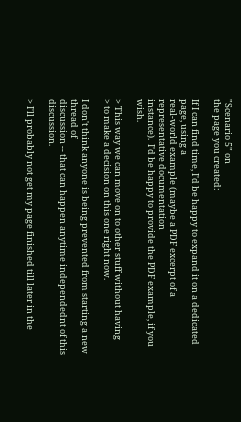"Scenario 5" on
the page you created:

If I can find time, I'd be happy to expand it on a dedicated page, using a
real-world example (maybe a PDF excerpt of a representative documentation
instance).  I'd be happy to provide the PDF example, if you wish.

> This way we can move on to other stuff without having
> to make a decision on this one right now.

I don't think anyone is being prevented from starting a new thread of
discussion -- that can happen anytime independednt of this discussion.

> I'll probably not get my page finished till later in the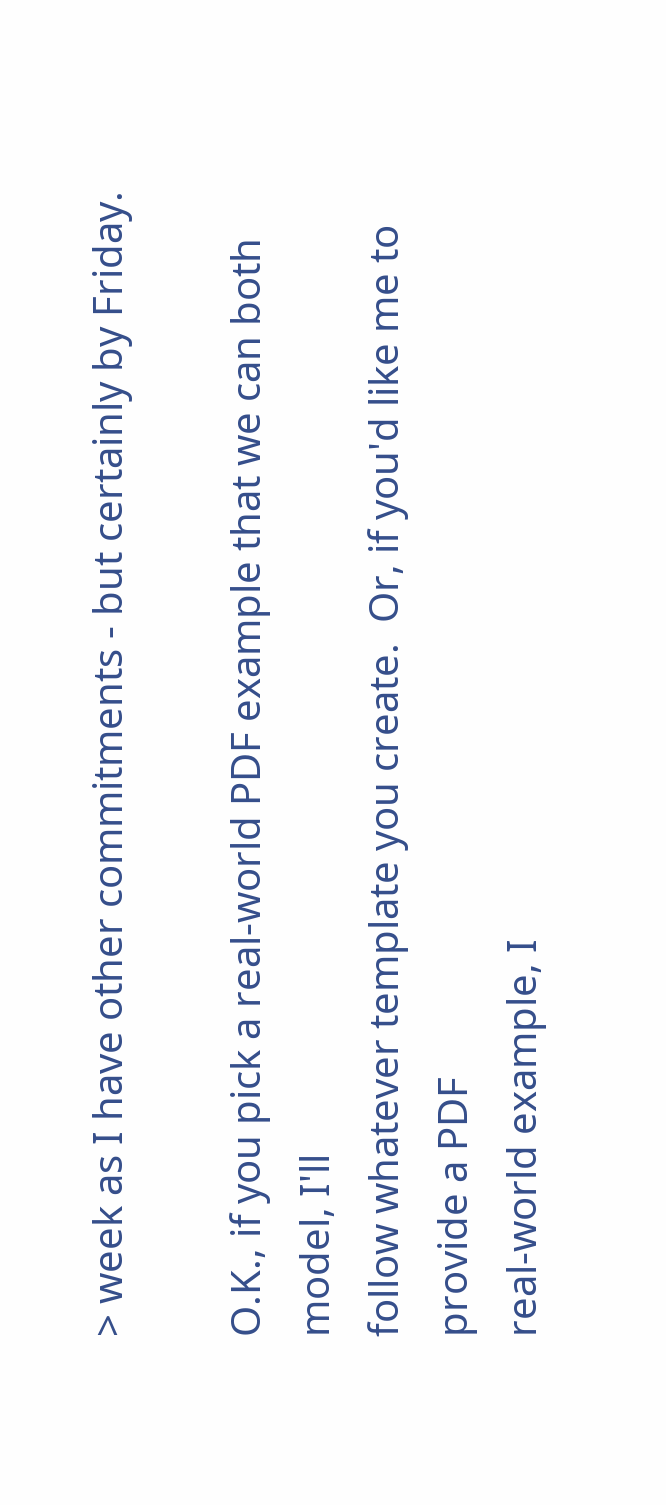> week as I have other commitments - but certainly by Friday.

O.K., if you pick a real-world PDF example that we can both model, I'll
follow whatever template you create.  Or, if you'd like me to provide a PDF
real-world example, I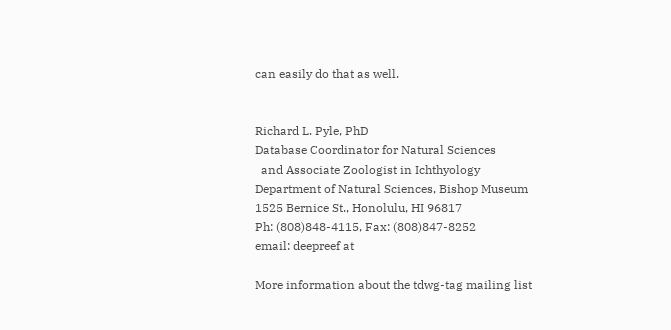can easily do that as well.


Richard L. Pyle, PhD
Database Coordinator for Natural Sciences
  and Associate Zoologist in Ichthyology
Department of Natural Sciences, Bishop Museum
1525 Bernice St., Honolulu, HI 96817
Ph: (808)848-4115, Fax: (808)847-8252
email: deepreef at

More information about the tdwg-tag mailing list